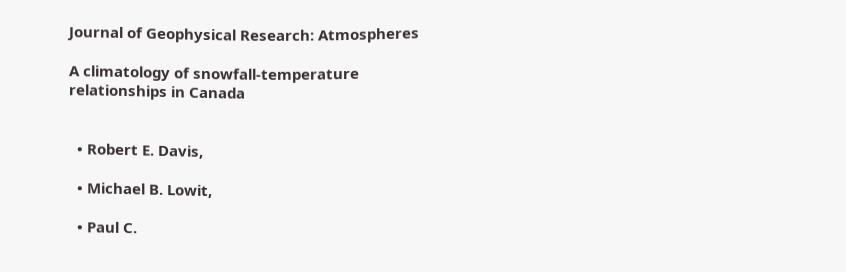Journal of Geophysical Research: Atmospheres

A climatology of snowfall-temperature relationships in Canada


  • Robert E. Davis,

  • Michael B. Lowit,

  • Paul C.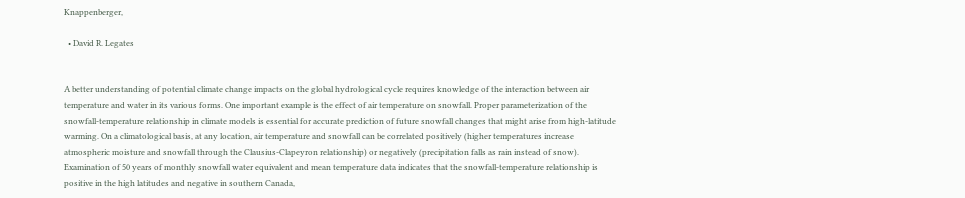Knappenberger,

  • David R. Legates


A better understanding of potential climate change impacts on the global hydrological cycle requires knowledge of the interaction between air temperature and water in its various forms. One important example is the effect of air temperature on snowfall. Proper parameterization of the snowfall-temperature relationship in climate models is essential for accurate prediction of future snowfall changes that might arise from high-latitude warming. On a climatological basis, at any location, air temperature and snowfall can be correlated positively (higher temperatures increase atmospheric moisture and snowfall through the Clausius-Clapeyron relationship) or negatively (precipitation falls as rain instead of snow). Examination of 50 years of monthly snowfall water equivalent and mean temperature data indicates that the snowfall-temperature relationship is positive in the high latitudes and negative in southern Canada,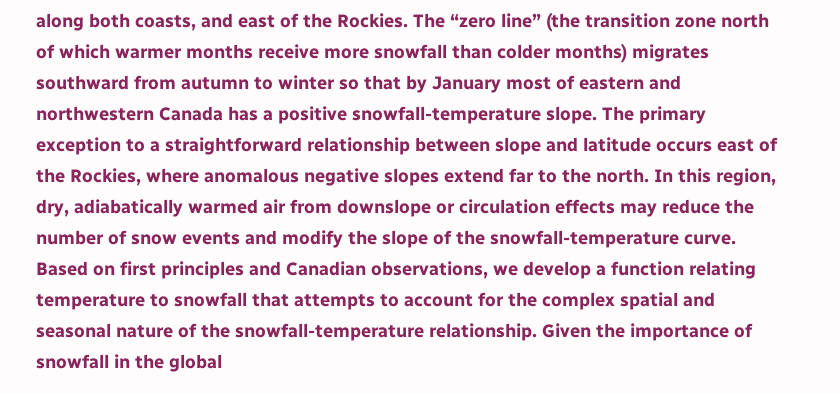along both coasts, and east of the Rockies. The “zero line” (the transition zone north of which warmer months receive more snowfall than colder months) migrates southward from autumn to winter so that by January most of eastern and northwestern Canada has a positive snowfall-temperature slope. The primary exception to a straightforward relationship between slope and latitude occurs east of the Rockies, where anomalous negative slopes extend far to the north. In this region, dry, adiabatically warmed air from downslope or circulation effects may reduce the number of snow events and modify the slope of the snowfall-temperature curve. Based on first principles and Canadian observations, we develop a function relating temperature to snowfall that attempts to account for the complex spatial and seasonal nature of the snowfall-temperature relationship. Given the importance of snowfall in the global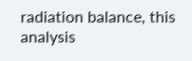radiation balance, this analysis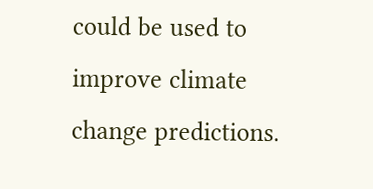could be used to improve climate change predictions.